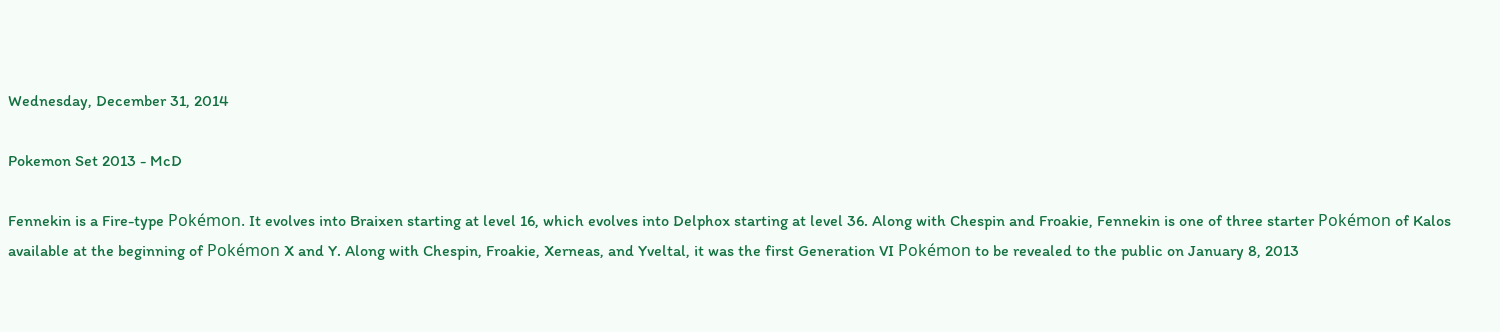Wednesday, December 31, 2014

Pokemon Set 2013 - McD

Fennekin is a Fire-type Pokémon. It evolves into Braixen starting at level 16, which evolves into Delphox starting at level 36. Along with Chespin and Froakie, Fennekin is one of three starter Pokémon of Kalos available at the beginning of Pokémon X and Y. Along with Chespin, Froakie, Xerneas, and Yveltal, it was the first Generation VI Pokémon to be revealed to the public on January 8, 2013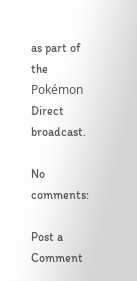as part of the Pokémon Direct broadcast.

No comments:

Post a Comment